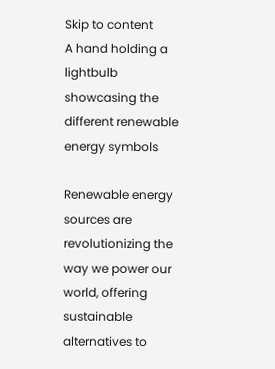Skip to content
A hand holding a lightbulb showcasing the different renewable energy symbols

Renewable energy sources are revolutionizing the way we power our world, offering sustainable alternatives to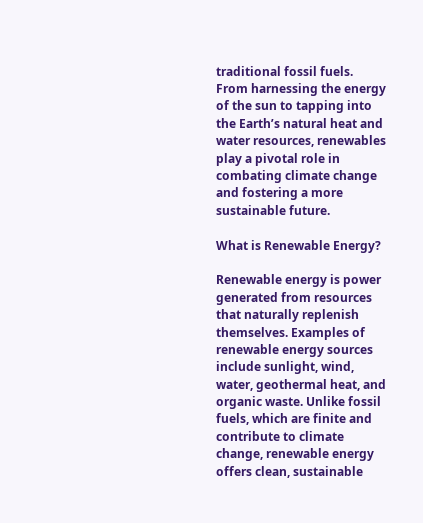traditional fossil fuels. From harnessing the energy of the sun to tapping into the Earth’s natural heat and water resources, renewables play a pivotal role in combating climate change and fostering a more sustainable future.

What is Renewable Energy?

Renewable energy is power generated from resources that naturally replenish themselves. Examples of renewable energy sources include sunlight, wind, water, geothermal heat, and organic waste. Unlike fossil fuels, which are finite and contribute to climate change, renewable energy offers clean, sustainable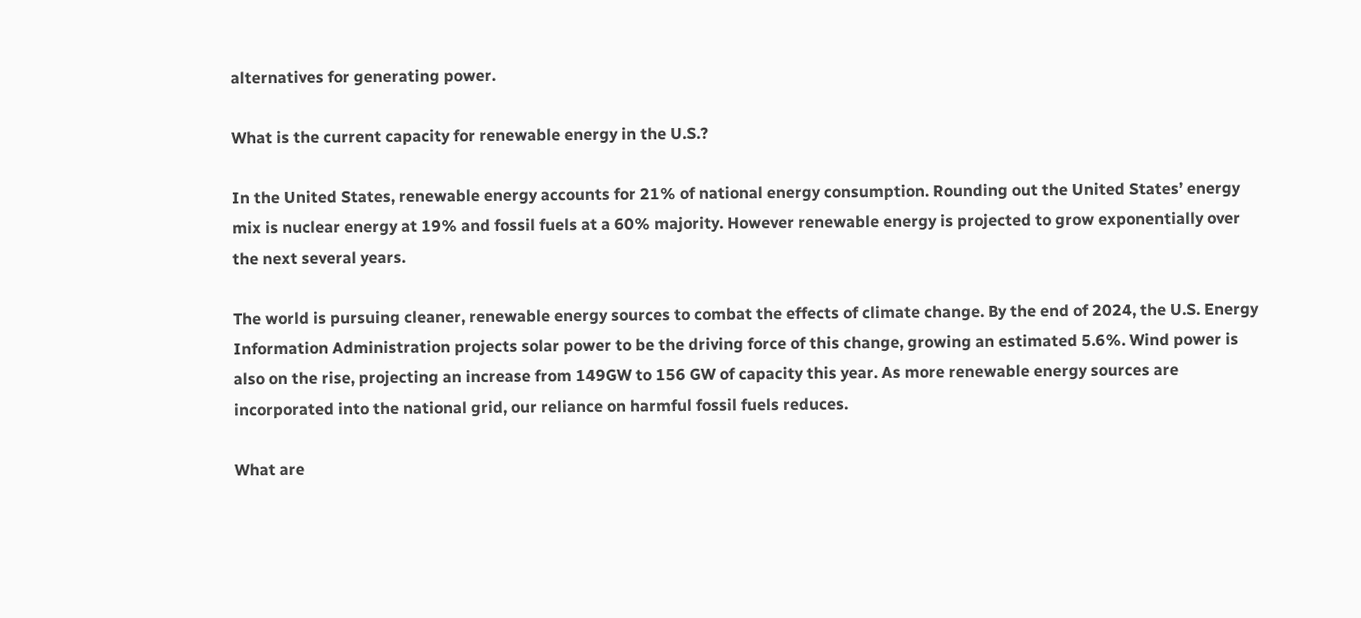alternatives for generating power.

What is the current capacity for renewable energy in the U.S.?

In the United States, renewable energy accounts for 21% of national energy consumption. Rounding out the United States’ energy mix is nuclear energy at 19% and fossil fuels at a 60% majority. However renewable energy is projected to grow exponentially over the next several years.

The world is pursuing cleaner, renewable energy sources to combat the effects of climate change. By the end of 2024, the U.S. Energy Information Administration projects solar power to be the driving force of this change, growing an estimated 5.6%. Wind power is also on the rise, projecting an increase from 149GW to 156 GW of capacity this year. As more renewable energy sources are incorporated into the national grid, our reliance on harmful fossil fuels reduces.

What are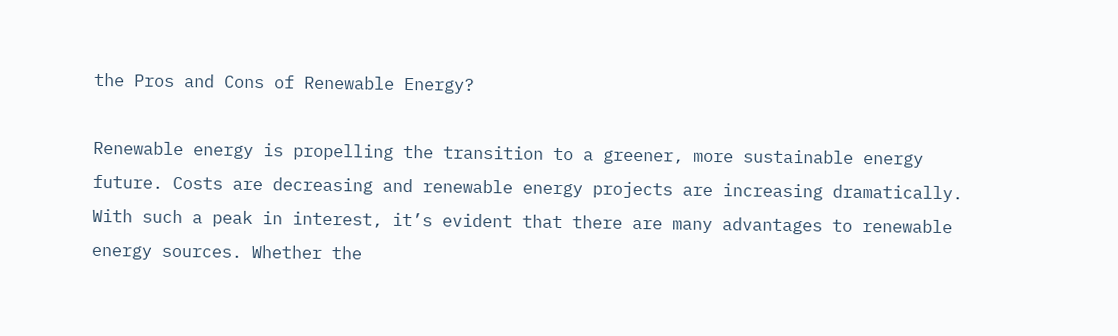the Pros and Cons of Renewable Energy?

Renewable energy is propelling the transition to a greener, more sustainable energy future. Costs are decreasing and renewable energy projects are increasing dramatically. With such a peak in interest, it’s evident that there are many advantages to renewable energy sources. Whether the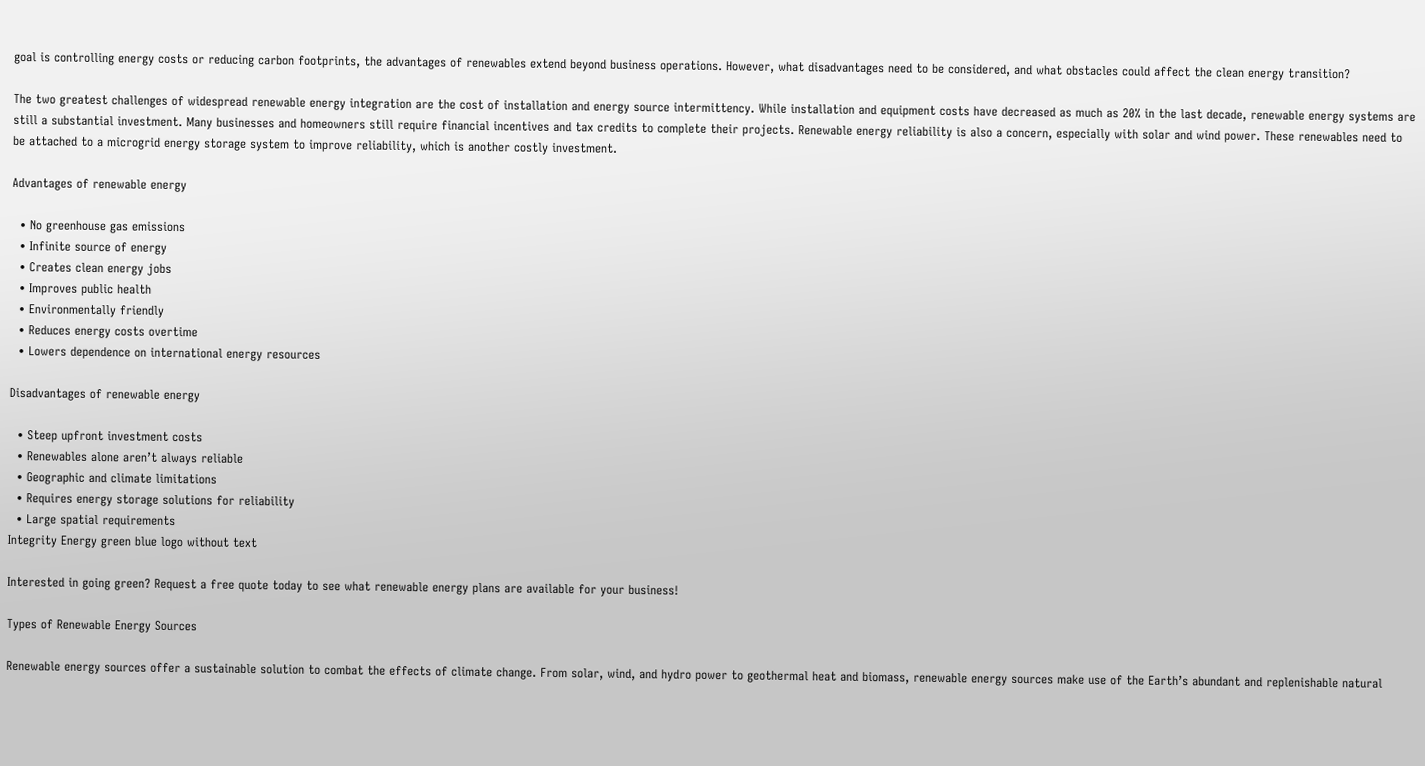goal is controlling energy costs or reducing carbon footprints, the advantages of renewables extend beyond business operations. However, what disadvantages need to be considered, and what obstacles could affect the clean energy transition?

The two greatest challenges of widespread renewable energy integration are the cost of installation and energy source intermittency. While installation and equipment costs have decreased as much as 20% in the last decade, renewable energy systems are still a substantial investment. Many businesses and homeowners still require financial incentives and tax credits to complete their projects. Renewable energy reliability is also a concern, especially with solar and wind power. These renewables need to be attached to a microgrid energy storage system to improve reliability, which is another costly investment.

Advantages of renewable energy

  • No greenhouse gas emissions
  • Infinite source of energy
  • Creates clean energy jobs
  • Improves public health
  • Environmentally friendly
  • Reduces energy costs overtime
  • Lowers dependence on international energy resources

Disadvantages of renewable energy

  • Steep upfront investment costs
  • Renewables alone aren’t always reliable
  • Geographic and climate limitations
  • Requires energy storage solutions for reliability
  • Large spatial requirements
Integrity Energy green blue logo without text

Interested in going green? Request a free quote today to see what renewable energy plans are available for your business!

Types of Renewable Energy Sources

Renewable energy sources offer a sustainable solution to combat the effects of climate change. From solar, wind, and hydro power to geothermal heat and biomass, renewable energy sources make use of the Earth’s abundant and replenishable natural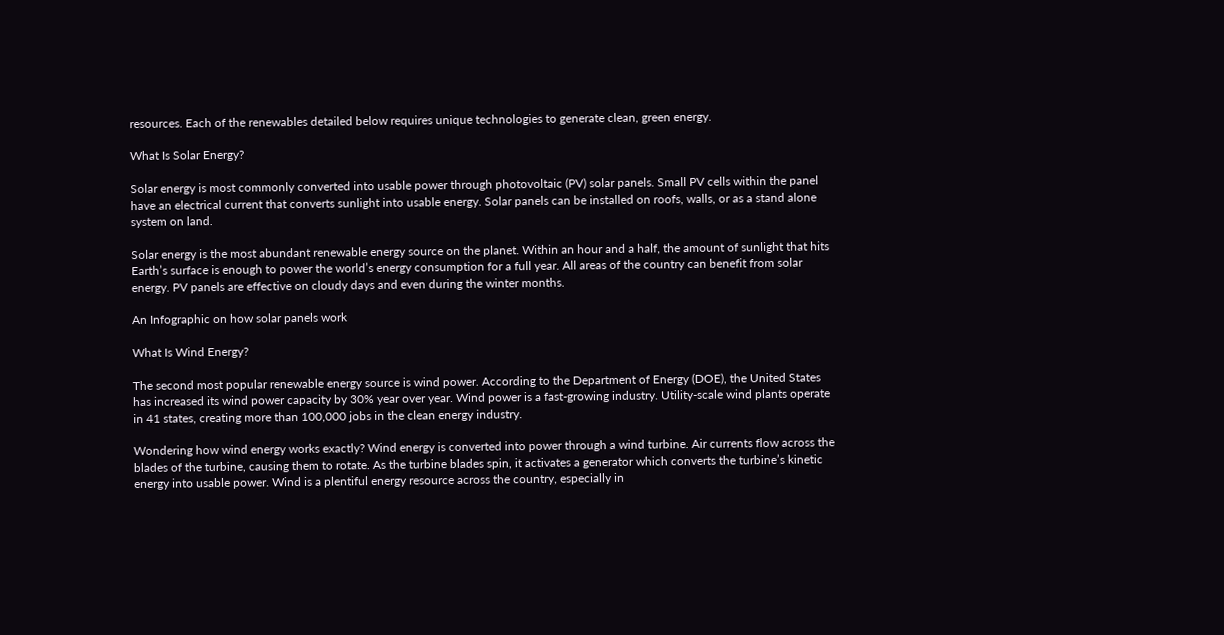resources. Each of the renewables detailed below requires unique technologies to generate clean, green energy.

What Is Solar Energy?

Solar energy is most commonly converted into usable power through photovoltaic (PV) solar panels. Small PV cells within the panel have an electrical current that converts sunlight into usable energy. Solar panels can be installed on roofs, walls, or as a stand alone system on land.

Solar energy is the most abundant renewable energy source on the planet. Within an hour and a half, the amount of sunlight that hits Earth’s surface is enough to power the world’s energy consumption for a full year. All areas of the country can benefit from solar energy. PV panels are effective on cloudy days and even during the winter months.

An Infographic on how solar panels work

What Is Wind Energy?

The second most popular renewable energy source is wind power. According to the Department of Energy (DOE), the United States has increased its wind power capacity by 30% year over year. Wind power is a fast-growing industry. Utility-scale wind plants operate in 41 states, creating more than 100,000 jobs in the clean energy industry.

Wondering how wind energy works exactly? Wind energy is converted into power through a wind turbine. Air currents flow across the blades of the turbine, causing them to rotate. As the turbine blades spin, it activates a generator which converts the turbine’s kinetic energy into usable power. Wind is a plentiful energy resource across the country, especially in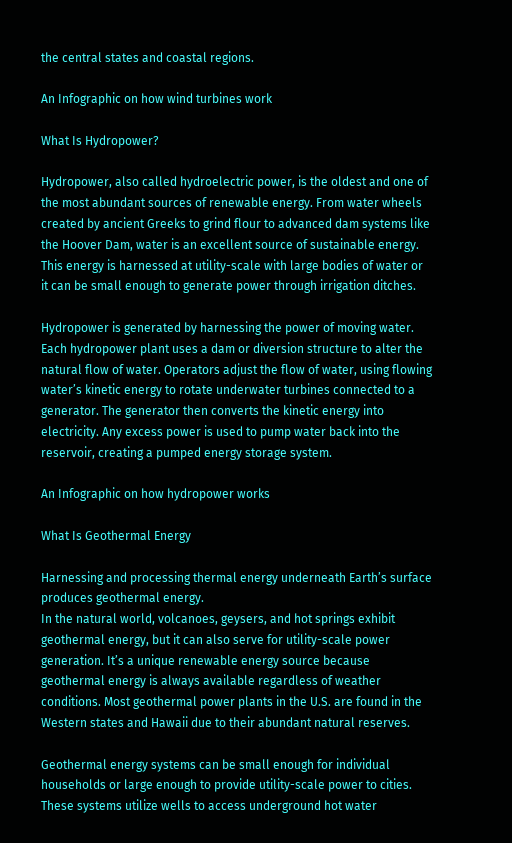the central states and coastal regions.

An Infographic on how wind turbines work

What Is Hydropower?

Hydropower, also called hydroelectric power, is the oldest and one of the most abundant sources of renewable energy. From water wheels created by ancient Greeks to grind flour to advanced dam systems like the Hoover Dam, water is an excellent source of sustainable energy. This energy is harnessed at utility-scale with large bodies of water or it can be small enough to generate power through irrigation ditches.

Hydropower is generated by harnessing the power of moving water. Each hydropower plant uses a dam or diversion structure to alter the natural flow of water. Operators adjust the flow of water, using flowing water’s kinetic energy to rotate underwater turbines connected to a generator. The generator then converts the kinetic energy into electricity. Any excess power is used to pump water back into the reservoir, creating a pumped energy storage system.

An Infographic on how hydropower works

What Is Geothermal Energy

Harnessing and processing thermal energy underneath Earth’s surface produces geothermal energy.
In the natural world, volcanoes, geysers, and hot springs exhibit geothermal energy, but it can also serve for utility-scale power generation. It’s a unique renewable energy source because geothermal energy is always available regardless of weather conditions. Most geothermal power plants in the U.S. are found in the Western states and Hawaii due to their abundant natural reserves.

Geothermal energy systems can be small enough for individual households or large enough to provide utility-scale power to cities. These systems utilize wells to access underground hot water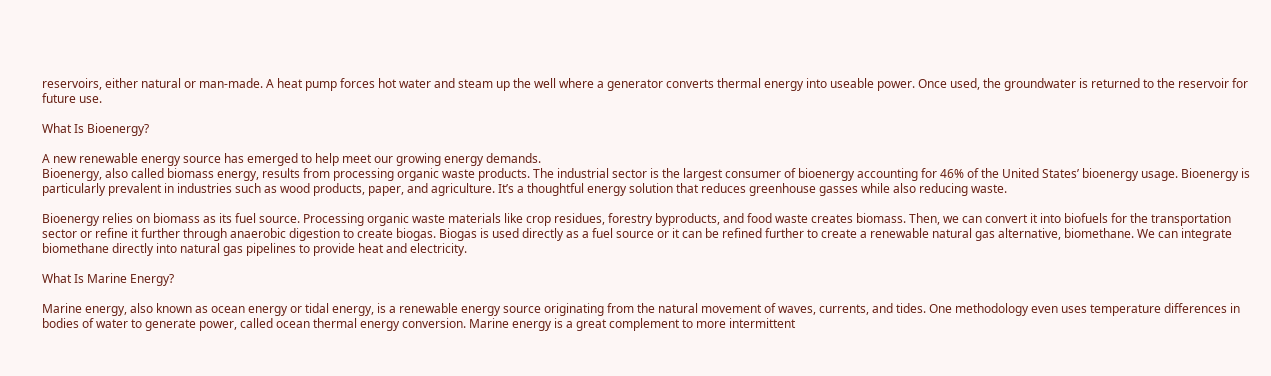reservoirs, either natural or man-made. A heat pump forces hot water and steam up the well where a generator converts thermal energy into useable power. Once used, the groundwater is returned to the reservoir for future use.

What Is Bioenergy?

A new renewable energy source has emerged to help meet our growing energy demands.
Bioenergy, also called biomass energy, results from processing organic waste products. The industrial sector is the largest consumer of bioenergy accounting for 46% of the United States’ bioenergy usage. Bioenergy is particularly prevalent in industries such as wood products, paper, and agriculture. It’s a thoughtful energy solution that reduces greenhouse gasses while also reducing waste.

Bioenergy relies on biomass as its fuel source. Processing organic waste materials like crop residues, forestry byproducts, and food waste creates biomass. Then, we can convert it into biofuels for the transportation sector or refine it further through anaerobic digestion to create biogas. Biogas is used directly as a fuel source or it can be refined further to create a renewable natural gas alternative, biomethane. We can integrate biomethane directly into natural gas pipelines to provide heat and electricity.

What Is Marine Energy?

Marine energy, also known as ocean energy or tidal energy, is a renewable energy source originating from the natural movement of waves, currents, and tides. One methodology even uses temperature differences in bodies of water to generate power, called ocean thermal energy conversion. Marine energy is a great complement to more intermittent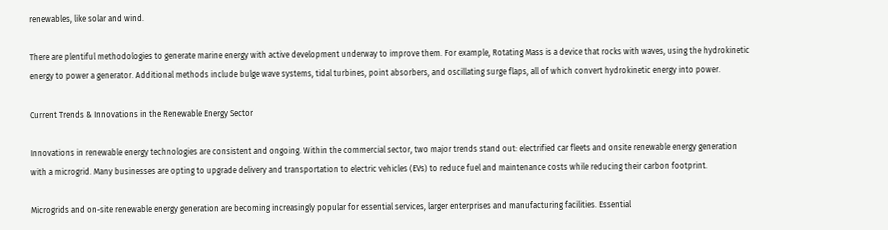renewables, like solar and wind.

There are plentiful methodologies to generate marine energy with active development underway to improve them. For example, Rotating Mass is a device that rocks with waves, using the hydrokinetic energy to power a generator. Additional methods include bulge wave systems, tidal turbines, point absorbers, and oscillating surge flaps, all of which convert hydrokinetic energy into power.

Current Trends & Innovations in the Renewable Energy Sector

Innovations in renewable energy technologies are consistent and ongoing. Within the commercial sector, two major trends stand out: electrified car fleets and onsite renewable energy generation with a microgrid. Many businesses are opting to upgrade delivery and transportation to electric vehicles (EVs) to reduce fuel and maintenance costs while reducing their carbon footprint.

Microgrids and on-site renewable energy generation are becoming increasingly popular for essential services, larger enterprises and manufacturing facilities. Essential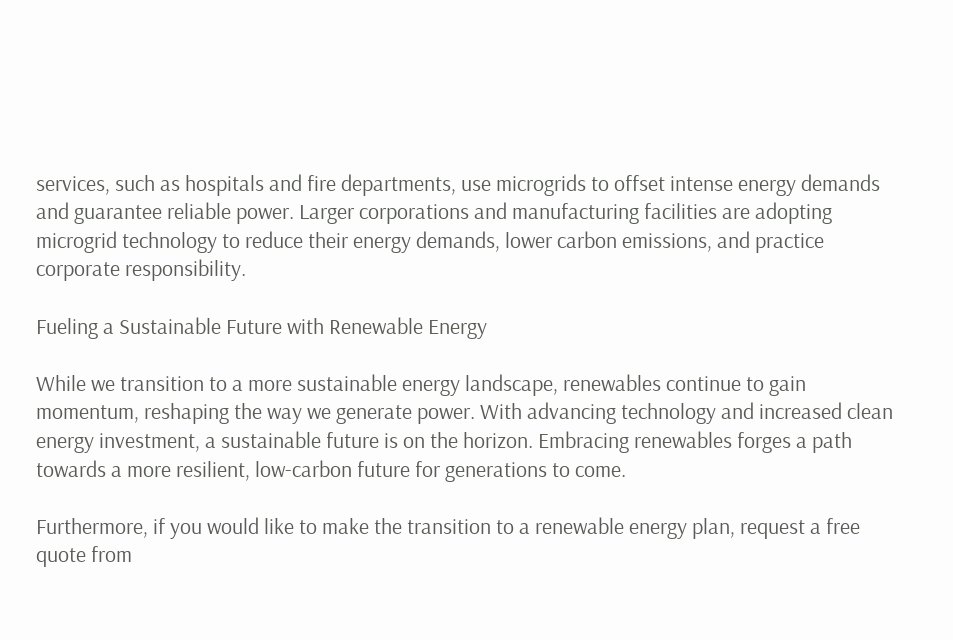services, such as hospitals and fire departments, use microgrids to offset intense energy demands and guarantee reliable power. Larger corporations and manufacturing facilities are adopting microgrid technology to reduce their energy demands, lower carbon emissions, and practice corporate responsibility.

Fueling a Sustainable Future with Renewable Energy

While we transition to a more sustainable energy landscape, renewables continue to gain momentum, reshaping the way we generate power. With advancing technology and increased clean energy investment, a sustainable future is on the horizon. Embracing renewables forges a path towards a more resilient, low-carbon future for generations to come.

Furthermore, if you would like to make the transition to a renewable energy plan, request a free quote from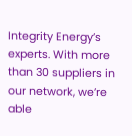Integrity Energy’s experts. With more than 30 suppliers in our network, we’re able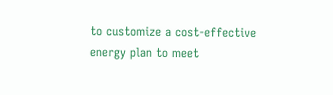to customize a cost-effective energy plan to meet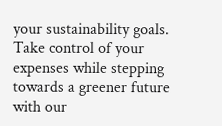your sustainability goals. Take control of your expenses while stepping towards a greener future with our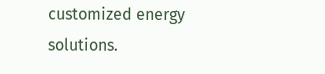customized energy solutions.